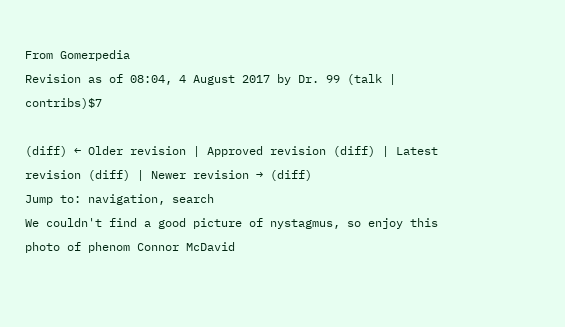From Gomerpedia
Revision as of 08:04, 4 August 2017 by Dr. 99 (talk | contribs)$7

(diff) ← Older revision | Approved revision (diff) | Latest revision (diff) | Newer revision → (diff)
Jump to: navigation, search
We couldn't find a good picture of nystagmus, so enjoy this photo of phenom Connor McDavid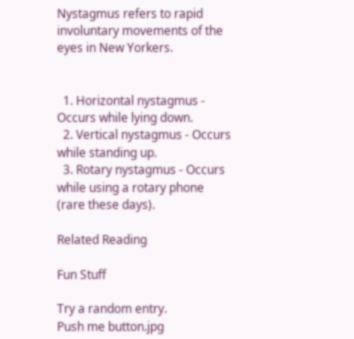Nystagmus refers to rapid involuntary movements of the eyes in New Yorkers.


  1. Horizontal nystagmus - Occurs while lying down.
  2. Vertical nystagmus - Occurs while standing up.
  3. Rotary nystagmus - Occurs while using a rotary phone (rare these days).

Related Reading

Fun Stuff

Try a random entry.
Push me button.jpg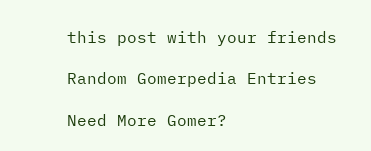this post with your friends

Random Gomerpedia Entries

Need More Gomer?